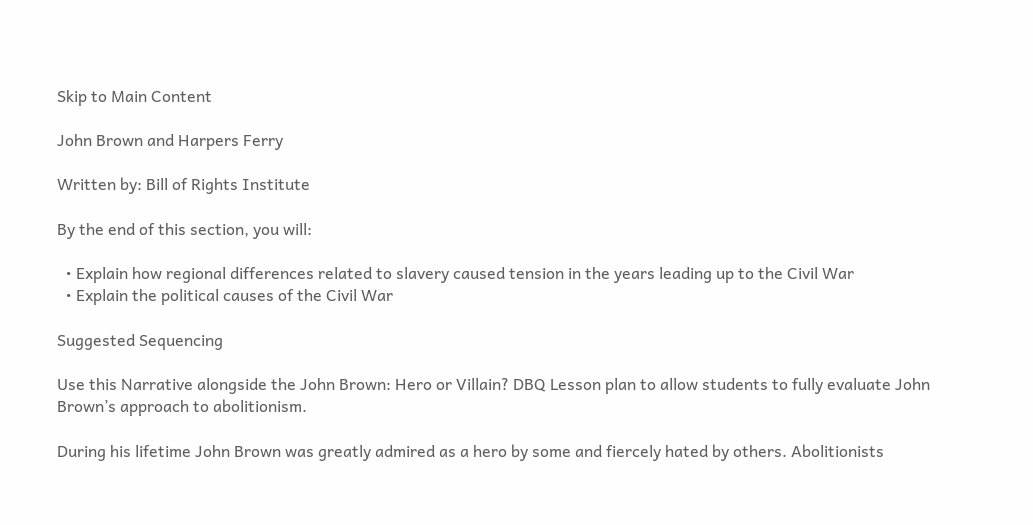Skip to Main Content

John Brown and Harpers Ferry

Written by: Bill of Rights Institute

By the end of this section, you will:

  • Explain how regional differences related to slavery caused tension in the years leading up to the Civil War
  • Explain the political causes of the Civil War

Suggested Sequencing

Use this Narrative alongside the John Brown: Hero or Villain? DBQ Lesson plan to allow students to fully evaluate John Brown’s approach to abolitionism.

During his lifetime John Brown was greatly admired as a hero by some and fiercely hated by others. Abolitionists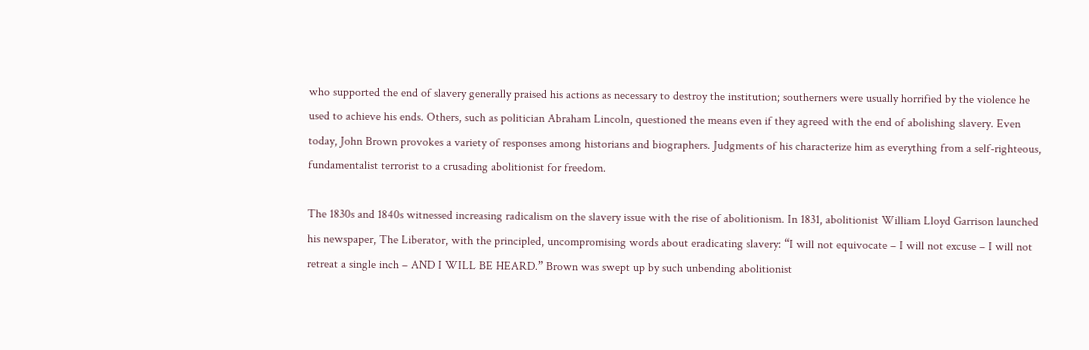who supported the end of slavery generally praised his actions as necessary to destroy the institution; southerners were usually horrified by the violence he used to achieve his ends. Others, such as politician Abraham Lincoln, questioned the means even if they agreed with the end of abolishing slavery. Even today, John Brown provokes a variety of responses among historians and biographers. Judgments of his characterize him as everything from a self-righteous, fundamentalist terrorist to a crusading abolitionist for freedom.

The 1830s and 1840s witnessed increasing radicalism on the slavery issue with the rise of abolitionism. In 1831, abolitionist William Lloyd Garrison launched his newspaper, The Liberator, with the principled, uncompromising words about eradicating slavery: “I will not equivocate – I will not excuse – I will not retreat a single inch – AND I WILL BE HEARD.” Brown was swept up by such unbending abolitionist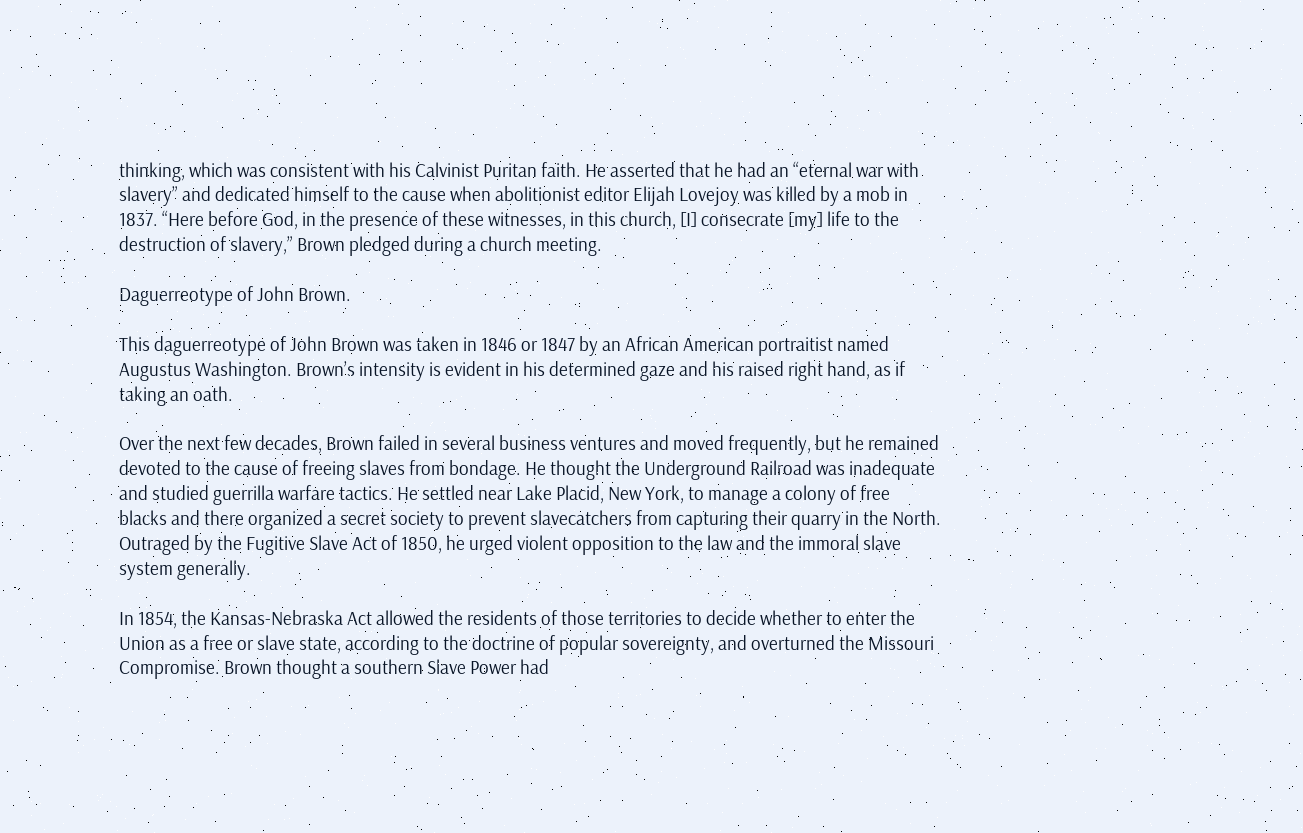thinking, which was consistent with his Calvinist Puritan faith. He asserted that he had an “eternal war with slavery” and dedicated himself to the cause when abolitionist editor Elijah Lovejoy was killed by a mob in 1837. “Here before God, in the presence of these witnesses, in this church, [I] consecrate [my] life to the destruction of slavery,” Brown pledged during a church meeting.

Daguerreotype of John Brown.

This daguerreotype of John Brown was taken in 1846 or 1847 by an African American portraitist named Augustus Washington. Brown’s intensity is evident in his determined gaze and his raised right hand, as if taking an oath.

Over the next few decades, Brown failed in several business ventures and moved frequently, but he remained devoted to the cause of freeing slaves from bondage. He thought the Underground Railroad was inadequate and studied guerrilla warfare tactics. He settled near Lake Placid, New York, to manage a colony of free blacks and there organized a secret society to prevent slavecatchers from capturing their quarry in the North. Outraged by the Fugitive Slave Act of 1850, he urged violent opposition to the law and the immoral slave system generally.

In 1854, the Kansas-Nebraska Act allowed the residents of those territories to decide whether to enter the Union as a free or slave state, according to the doctrine of popular sovereignty, and overturned the Missouri Compromise. Brown thought a southern Slave Power had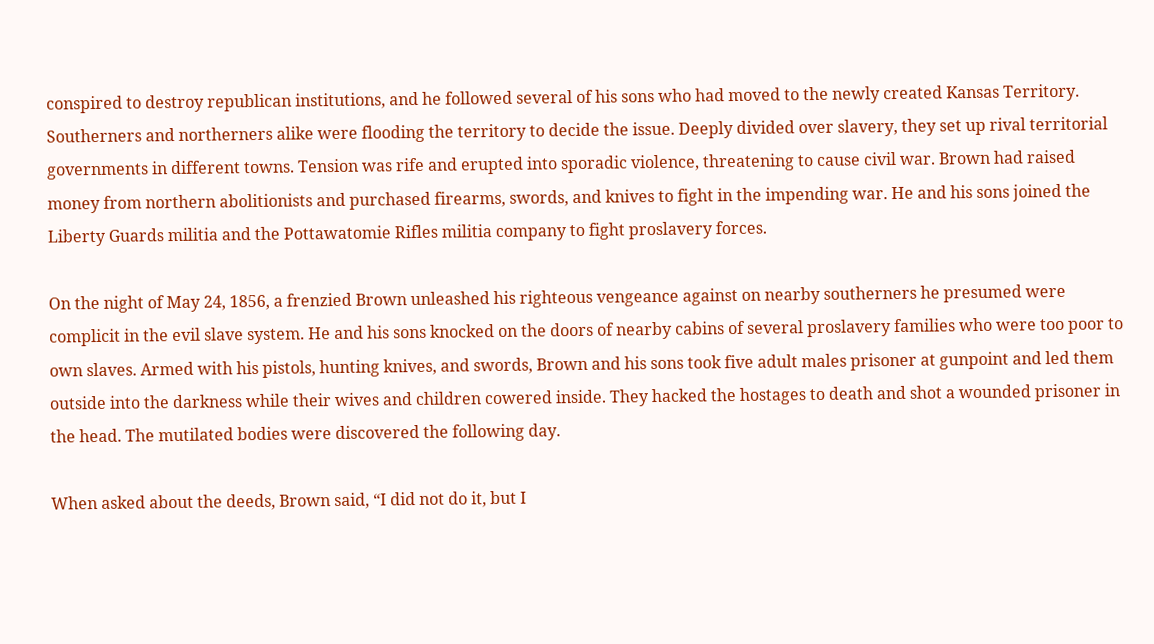conspired to destroy republican institutions, and he followed several of his sons who had moved to the newly created Kansas Territory. Southerners and northerners alike were flooding the territory to decide the issue. Deeply divided over slavery, they set up rival territorial governments in different towns. Tension was rife and erupted into sporadic violence, threatening to cause civil war. Brown had raised money from northern abolitionists and purchased firearms, swords, and knives to fight in the impending war. He and his sons joined the Liberty Guards militia and the Pottawatomie Rifles militia company to fight proslavery forces.

On the night of May 24, 1856, a frenzied Brown unleashed his righteous vengeance against on nearby southerners he presumed were complicit in the evil slave system. He and his sons knocked on the doors of nearby cabins of several proslavery families who were too poor to own slaves. Armed with his pistols, hunting knives, and swords, Brown and his sons took five adult males prisoner at gunpoint and led them outside into the darkness while their wives and children cowered inside. They hacked the hostages to death and shot a wounded prisoner in the head. The mutilated bodies were discovered the following day.

When asked about the deeds, Brown said, “I did not do it, but I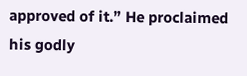approved of it.” He proclaimed his godly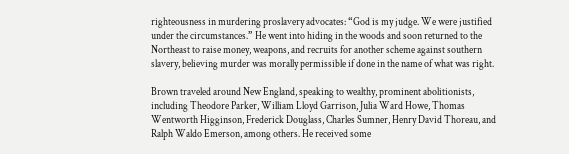righteousness in murdering proslavery advocates: “God is my judge. We were justified under the circumstances.” He went into hiding in the woods and soon returned to the Northeast to raise money, weapons, and recruits for another scheme against southern slavery, believing murder was morally permissible if done in the name of what was right.

Brown traveled around New England, speaking to wealthy, prominent abolitionists, including Theodore Parker, William Lloyd Garrison, Julia Ward Howe, Thomas Wentworth Higginson, Frederick Douglass, Charles Sumner, Henry David Thoreau, and Ralph Waldo Emerson, among others. He received some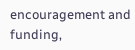encouragement and funding,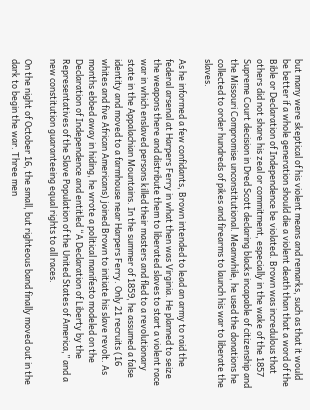but many were skeptical of his violent means and remarks, such as that it would be better if a whole generation should die a violent death than that a word of the Bible or Declaration of Independence be violated. Brown was incredulous that others did not share his zeal or commitment, especially in the wake of the 1857 Supreme Court decision in Dred Scott declaring blacks incapable of citizenship and the Missouri Compromise unconstitutional. Meanwhile, he used the donations he collected to order hundreds of pikes and firearms to launch his war to liberate the slaves.

As he informed a few confidants, Brown intended to lead an army to raid the federal arsenal at Harpers Ferry in what then was Virginia. He planned to seize the weapons there and distribute them to liberated slaves to start a violent race war in which enslaved persons killed their masters and fled to a revolutionary state in the Appalachian Mountains. In the summer of 1859, he assumed a false identity and moved to a farmhouse near Harpers Ferry. Only 21 recruits (16 whites and five African Americans) joined Brown to initiate his slave revolt. As months ebbed away in hiding, he wrote a political manifesto modeled on the Declaration of Independence and entitled “A Declaration of Liberty by the Representatives of the Slave Population of the United States of America,” and a new constitution guaranteeing equal rights to all races.

On the night of October 16, the small, but righteous band finally moved out in the dark to begin the war. Three men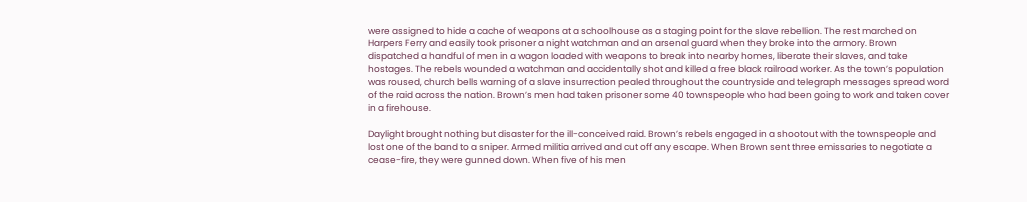were assigned to hide a cache of weapons at a schoolhouse as a staging point for the slave rebellion. The rest marched on Harpers Ferry and easily took prisoner a night watchman and an arsenal guard when they broke into the armory. Brown dispatched a handful of men in a wagon loaded with weapons to break into nearby homes, liberate their slaves, and take hostages. The rebels wounded a watchman and accidentally shot and killed a free black railroad worker. As the town’s population was roused, church bells warning of a slave insurrection pealed throughout the countryside and telegraph messages spread word of the raid across the nation. Brown’s men had taken prisoner some 40 townspeople who had been going to work and taken cover in a firehouse.

Daylight brought nothing but disaster for the ill-conceived raid. Brown’s rebels engaged in a shootout with the townspeople and lost one of the band to a sniper. Armed militia arrived and cut off any escape. When Brown sent three emissaries to negotiate a cease-fire, they were gunned down. When five of his men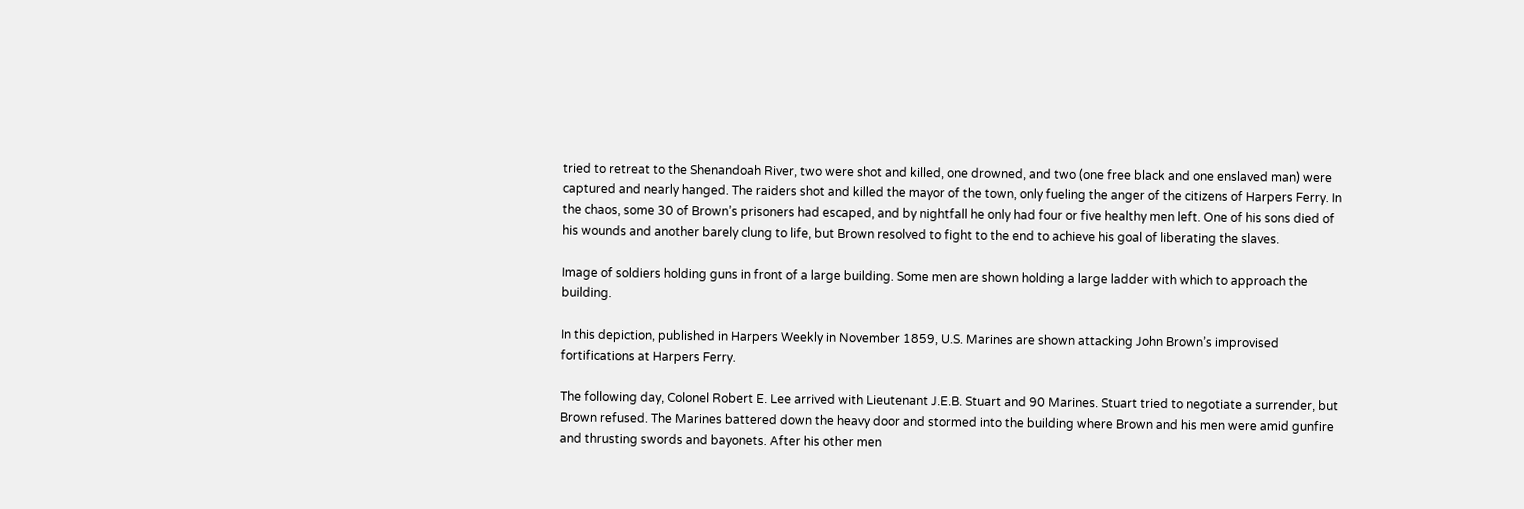tried to retreat to the Shenandoah River, two were shot and killed, one drowned, and two (one free black and one enslaved man) were captured and nearly hanged. The raiders shot and killed the mayor of the town, only fueling the anger of the citizens of Harpers Ferry. In the chaos, some 30 of Brown’s prisoners had escaped, and by nightfall he only had four or five healthy men left. One of his sons died of his wounds and another barely clung to life, but Brown resolved to fight to the end to achieve his goal of liberating the slaves.

Image of soldiers holding guns in front of a large building. Some men are shown holding a large ladder with which to approach the building.

In this depiction, published in Harpers Weekly in November 1859, U.S. Marines are shown attacking John Brown’s improvised fortifications at Harpers Ferry.

The following day, Colonel Robert E. Lee arrived with Lieutenant J.E.B. Stuart and 90 Marines. Stuart tried to negotiate a surrender, but Brown refused. The Marines battered down the heavy door and stormed into the building where Brown and his men were amid gunfire and thrusting swords and bayonets. After his other men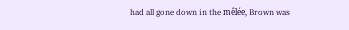had all gone down in the mêlée, Brown was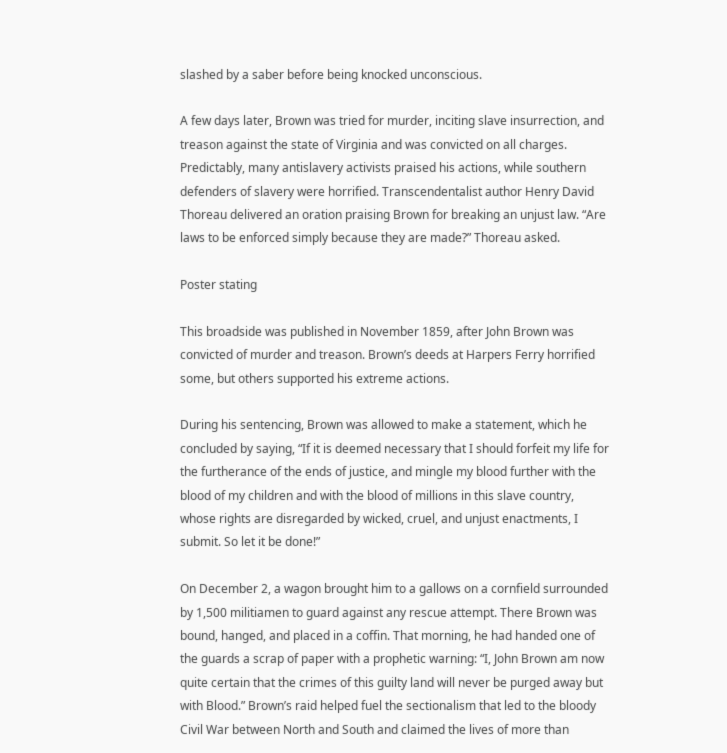slashed by a saber before being knocked unconscious.

A few days later, Brown was tried for murder, inciting slave insurrection, and treason against the state of Virginia and was convicted on all charges. Predictably, many antislavery activists praised his actions, while southern defenders of slavery were horrified. Transcendentalist author Henry David Thoreau delivered an oration praising Brown for breaking an unjust law. “Are laws to be enforced simply because they are made?” Thoreau asked.

Poster stating

This broadside was published in November 1859, after John Brown was convicted of murder and treason. Brown’s deeds at Harpers Ferry horrified some, but others supported his extreme actions.

During his sentencing, Brown was allowed to make a statement, which he concluded by saying, “If it is deemed necessary that I should forfeit my life for the furtherance of the ends of justice, and mingle my blood further with the blood of my children and with the blood of millions in this slave country, whose rights are disregarded by wicked, cruel, and unjust enactments, I submit. So let it be done!”

On December 2, a wagon brought him to a gallows on a cornfield surrounded by 1,500 militiamen to guard against any rescue attempt. There Brown was bound, hanged, and placed in a coffin. That morning, he had handed one of the guards a scrap of paper with a prophetic warning: “I, John Brown am now quite certain that the crimes of this guilty land will never be purged away but with Blood.” Brown’s raid helped fuel the sectionalism that led to the bloody Civil War between North and South and claimed the lives of more than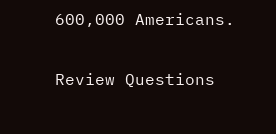600,000 Americans.

Review Questions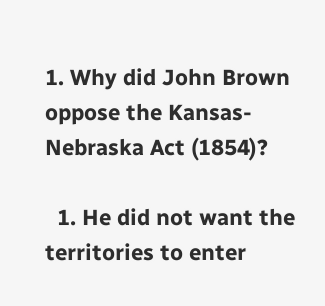1. Why did John Brown oppose the Kansas-Nebraska Act (1854)?

  1. He did not want the territories to enter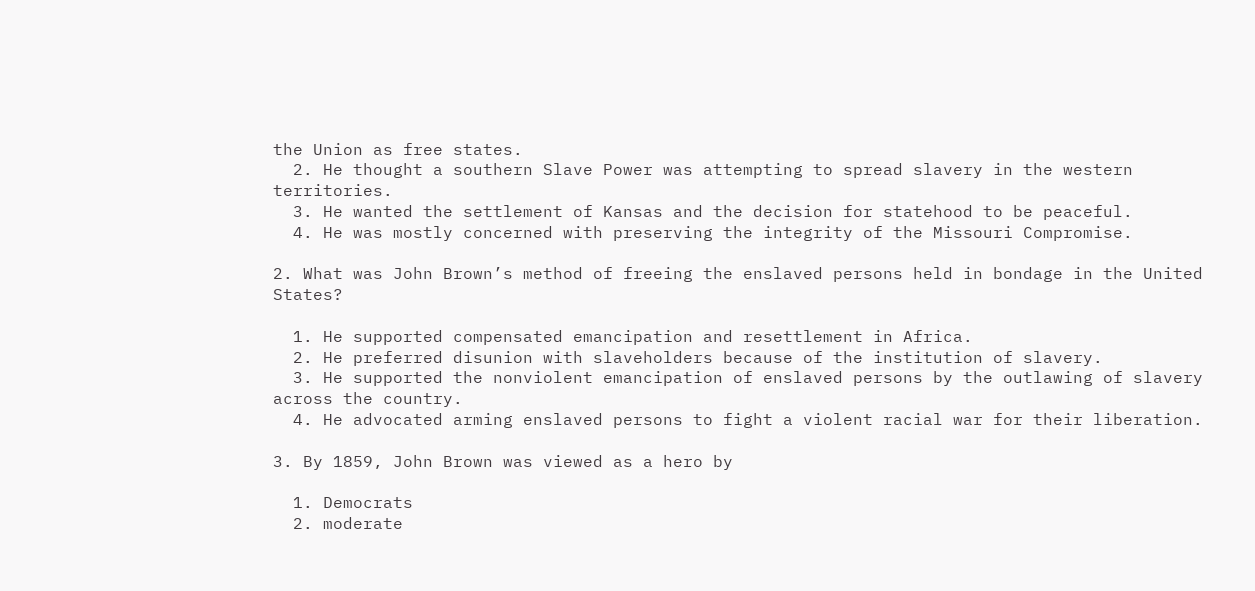the Union as free states.
  2. He thought a southern Slave Power was attempting to spread slavery in the western territories.
  3. He wanted the settlement of Kansas and the decision for statehood to be peaceful.
  4. He was mostly concerned with preserving the integrity of the Missouri Compromise.

2. What was John Brown’s method of freeing the enslaved persons held in bondage in the United States?

  1. He supported compensated emancipation and resettlement in Africa.
  2. He preferred disunion with slaveholders because of the institution of slavery.
  3. He supported the nonviolent emancipation of enslaved persons by the outlawing of slavery across the country.
  4. He advocated arming enslaved persons to fight a violent racial war for their liberation.

3. By 1859, John Brown was viewed as a hero by

  1. Democrats
  2. moderate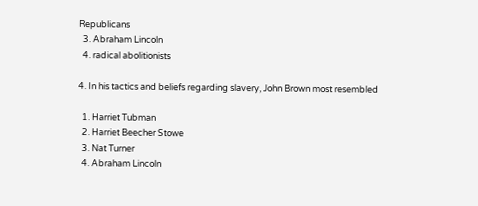Republicans
  3. Abraham Lincoln
  4. radical abolitionists

4. In his tactics and beliefs regarding slavery, John Brown most resembled

  1. Harriet Tubman
  2. Harriet Beecher Stowe
  3. Nat Turner
  4. Abraham Lincoln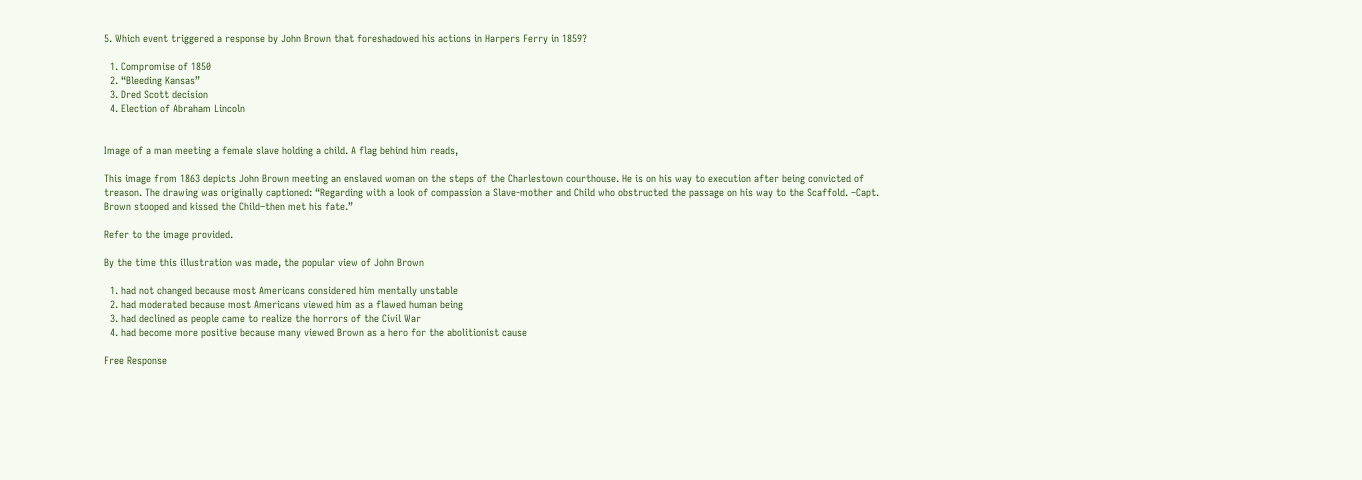5. Which event triggered a response by John Brown that foreshadowed his actions in Harpers Ferry in 1859?

  1. Compromise of 1850
  2. “Bleeding Kansas”
  3. Dred Scott decision
  4. Election of Abraham Lincoln


Image of a man meeting a female slave holding a child. A flag behind him reads,

This image from 1863 depicts John Brown meeting an enslaved woman on the steps of the Charlestown courthouse. He is on his way to execution after being convicted of treason. The drawing was originally captioned: “Regarding with a look of compassion a Slave-mother and Child who obstructed the passage on his way to the Scaffold. –Capt. Brown stooped and kissed the Child–then met his fate.”

Refer to the image provided.

By the time this illustration was made, the popular view of John Brown

  1. had not changed because most Americans considered him mentally unstable
  2. had moderated because most Americans viewed him as a flawed human being
  3. had declined as people came to realize the horrors of the Civil War
  4. had become more positive because many viewed Brown as a hero for the abolitionist cause

Free Response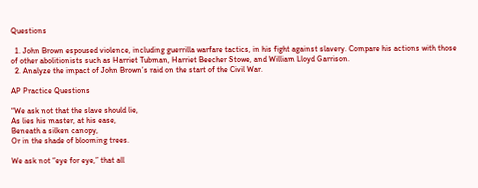Questions

  1. John Brown espoused violence, including guerrilla warfare tactics, in his fight against slavery. Compare his actions with those of other abolitionists such as Harriet Tubman, Harriet Beecher Stowe, and William Lloyd Garrison.
  2. Analyze the impact of John Brown’s raid on the start of the Civil War.

AP Practice Questions

“We ask not that the slave should lie,
As lies his master, at his ease,
Beneath a silken canopy,
Or in the shade of blooming trees.

We ask not “eye for eye,” that all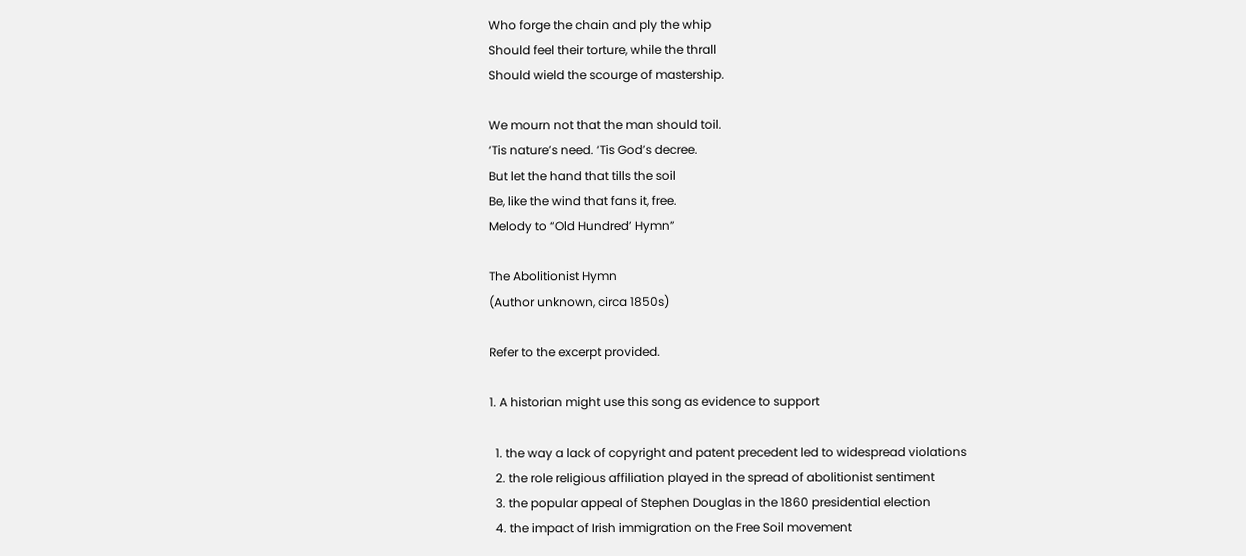Who forge the chain and ply the whip
Should feel their torture, while the thrall
Should wield the scourge of mastership.

We mourn not that the man should toil.
‘Tis nature’s need. ‘Tis God’s decree.
But let the hand that tills the soil
Be, like the wind that fans it, free.
Melody to “Old Hundred’ Hymn”

The Abolitionist Hymn
(Author unknown, circa 1850s)

Refer to the excerpt provided.

1. A historian might use this song as evidence to support

  1. the way a lack of copyright and patent precedent led to widespread violations
  2. the role religious affiliation played in the spread of abolitionist sentiment
  3. the popular appeal of Stephen Douglas in the 1860 presidential election
  4. the impact of Irish immigration on the Free Soil movement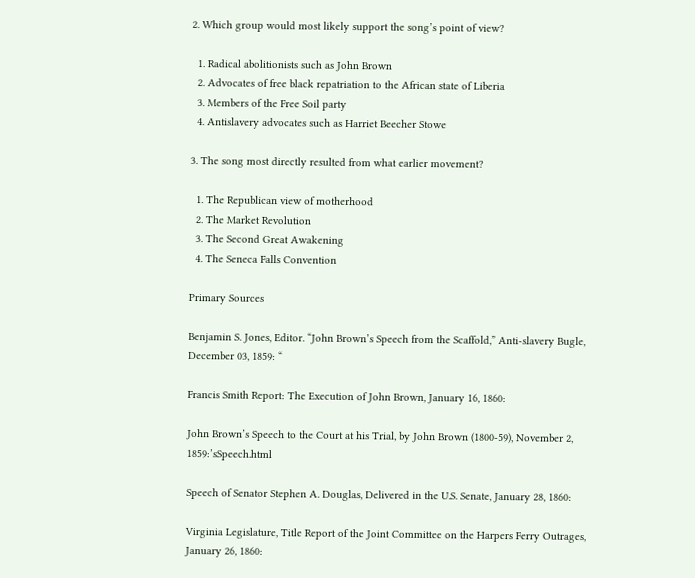2. Which group would most likely support the song’s point of view?

  1. Radical abolitionists such as John Brown
  2. Advocates of free black repatriation to the African state of Liberia
  3. Members of the Free Soil party
  4. Antislavery advocates such as Harriet Beecher Stowe

3. The song most directly resulted from what earlier movement?

  1. The Republican view of motherhood
  2. The Market Revolution
  3. The Second Great Awakening
  4. The Seneca Falls Convention

Primary Sources

Benjamin S. Jones, Editor. “John Brown’s Speech from the Scaffold,” Anti-slavery Bugle, December 03, 1859: “

Francis Smith Report: The Execution of John Brown, January 16, 1860:

John Brown’s Speech to the Court at his Trial, by John Brown (1800-59), November 2, 1859:’sSpeech.html

Speech of Senator Stephen A. Douglas, Delivered in the U.S. Senate, January 28, 1860:

Virginia Legislature, Title Report of the Joint Committee on the Harpers Ferry Outrages, January 26, 1860: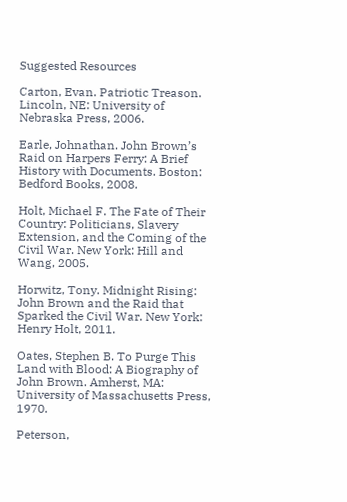Suggested Resources

Carton, Evan. Patriotic Treason. Lincoln, NE: University of Nebraska Press, 2006.

Earle, Johnathan. John Brown’s Raid on Harpers Ferry: A Brief History with Documents. Boston: Bedford Books, 2008.

Holt, Michael F. The Fate of Their Country: Politicians, Slavery Extension, and the Coming of the Civil War. New York: Hill and Wang, 2005.

Horwitz, Tony. Midnight Rising: John Brown and the Raid that Sparked the Civil War. New York: Henry Holt, 2011.

Oates, Stephen B. To Purge This Land with Blood: A Biography of John Brown. Amherst, MA: University of Massachusetts Press, 1970.

Peterson,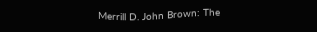Merrill D. John Brown: The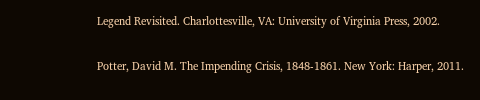Legend Revisited. Charlottesville, VA: University of Virginia Press, 2002.

Potter, David M. The Impending Crisis, 1848-1861. New York: Harper, 2011.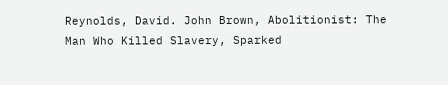Reynolds, David. John Brown, Abolitionist: The Man Who Killed Slavery, Sparked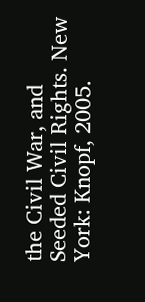the Civil War, and Seeded Civil Rights. New York: Knopf, 2005.